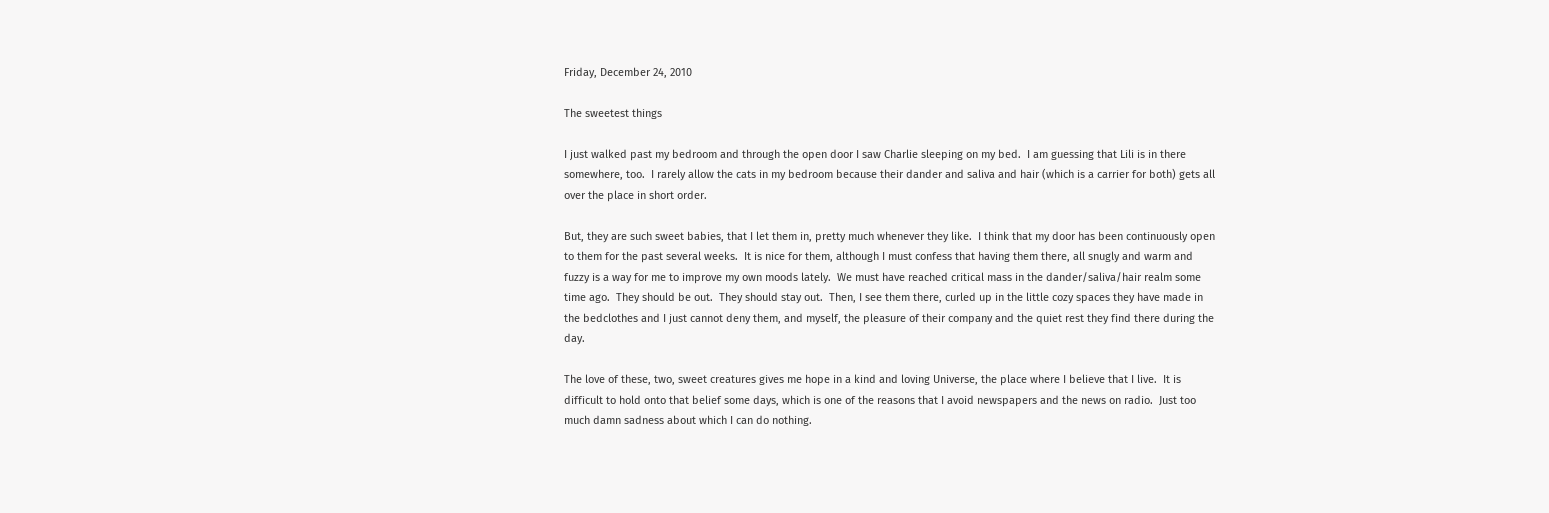Friday, December 24, 2010

The sweetest things

I just walked past my bedroom and through the open door I saw Charlie sleeping on my bed.  I am guessing that Lili is in there somewhere, too.  I rarely allow the cats in my bedroom because their dander and saliva and hair (which is a carrier for both) gets all over the place in short order.

But, they are such sweet babies, that I let them in, pretty much whenever they like.  I think that my door has been continuously open to them for the past several weeks.  It is nice for them, although I must confess that having them there, all snugly and warm and fuzzy is a way for me to improve my own moods lately.  We must have reached critical mass in the dander/saliva/hair realm some time ago.  They should be out.  They should stay out.  Then, I see them there, curled up in the little cozy spaces they have made in the bedclothes and I just cannot deny them, and myself, the pleasure of their company and the quiet rest they find there during the day.

The love of these, two, sweet creatures gives me hope in a kind and loving Universe, the place where I believe that I live.  It is difficult to hold onto that belief some days, which is one of the reasons that I avoid newspapers and the news on radio.  Just too much damn sadness about which I can do nothing.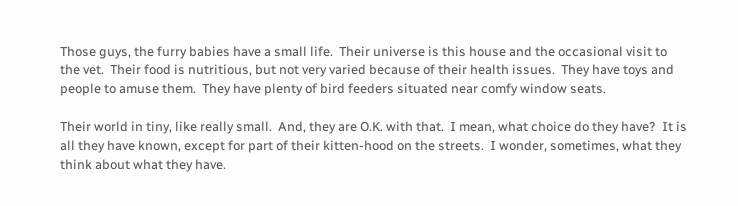Those guys, the furry babies have a small life.  Their universe is this house and the occasional visit to the vet.  Their food is nutritious, but not very varied because of their health issues.  They have toys and people to amuse them.  They have plenty of bird feeders situated near comfy window seats.

Their world in tiny, like really small.  And, they are O.K. with that.  I mean, what choice do they have?  It is all they have known, except for part of their kitten-hood on the streets.  I wonder, sometimes, what they think about what they have.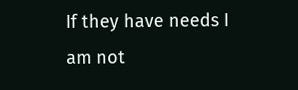If they have needs I am not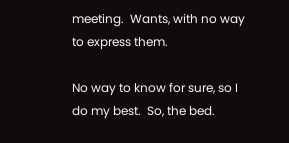meeting.  Wants, with no way to express them.

No way to know for sure, so I do my best.  So, the bed.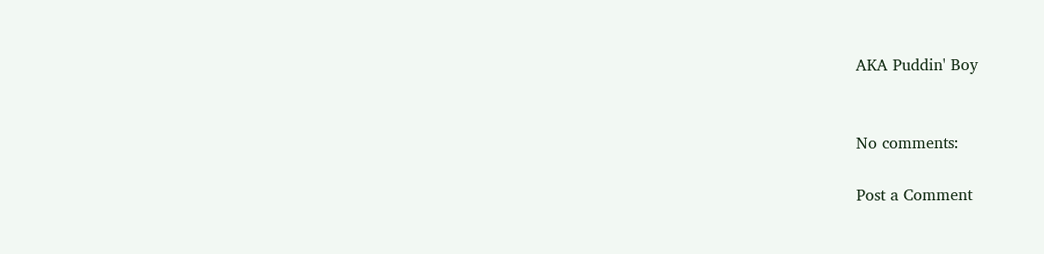AKA Puddin' Boy


No comments:

Post a Comment